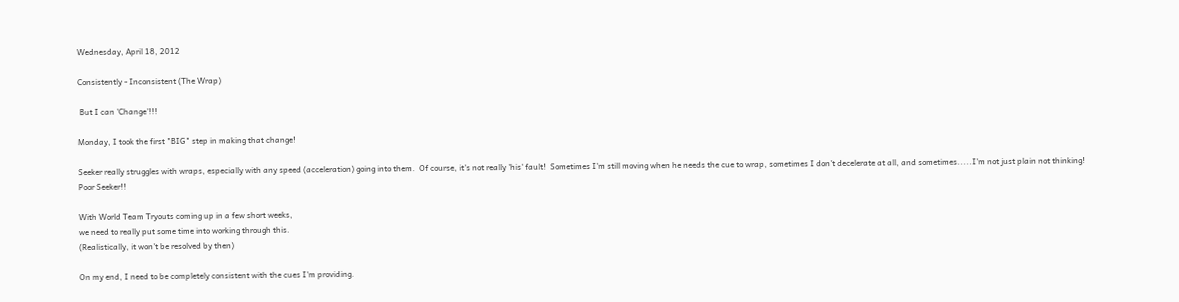Wednesday, April 18, 2012

Consistently - Inconsistent (The Wrap)

 But I can 'Change'!!!

Monday, I took the first "BIG" step in making that change!

Seeker really struggles with wraps, especially with any speed (acceleration) going into them.  Of course, it's not really 'his' fault!  Sometimes I'm still moving when he needs the cue to wrap, sometimes I don't decelerate at all, and sometimes.....I'm not just plain not thinking!  Poor Seeker!!

With World Team Tryouts coming up in a few short weeks,
we need to really put some time into working through this.
(Realistically, it won't be resolved by then)

On my end, I need to be completely consistent with the cues I'm providing.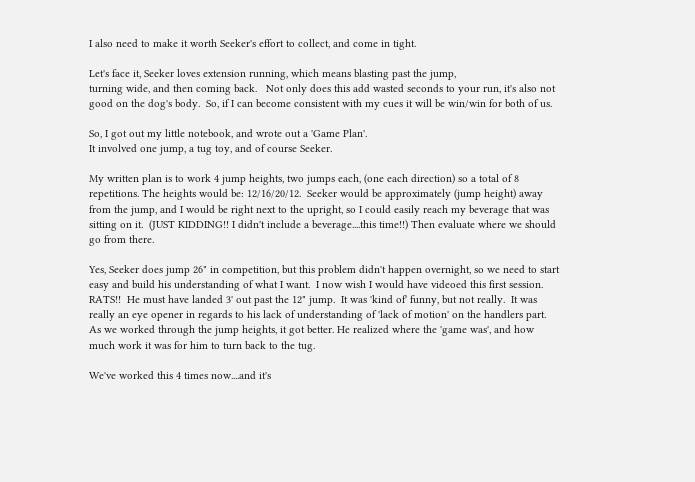I also need to make it worth Seeker's effort to collect, and come in tight.

Let's face it, Seeker loves extension running, which means blasting past the jump,
turning wide, and then coming back.   Not only does this add wasted seconds to your run, it's also not good on the dog's body.  So, if I can become consistent with my cues it will be win/win for both of us.

So, I got out my little notebook, and wrote out a 'Game Plan'.
It involved one jump, a tug toy, and of course Seeker.

My written plan is to work 4 jump heights, two jumps each, (one each direction) so a total of 8 repetitions. The heights would be: 12/16/20/12.  Seeker would be approximately (jump height) away from the jump, and I would be right next to the upright, so I could easily reach my beverage that was sitting on it.  (JUST KIDDING!! I didn't include a beverage....this time!!) Then evaluate where we should go from there.

Yes, Seeker does jump 26" in competition, but this problem didn't happen overnight, so we need to start easy and build his understanding of what I want.  I now wish I would have videoed this first session.  RATS!!  He must have landed 3' out past the 12" jump.  It was 'kind of' funny, but not really.  It was really an eye opener in regards to his lack of understanding of 'lack of motion' on the handlers part.  As we worked through the jump heights, it got better. He realized where the 'game was', and how much work it was for him to turn back to the tug.

We've worked this 4 times now....and it's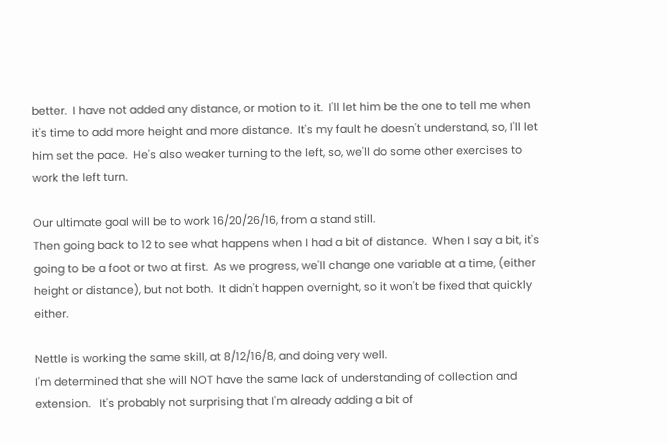better.  I have not added any distance, or motion to it.  I'll let him be the one to tell me when it's time to add more height and more distance.  It's my fault he doesn't understand, so, I'll let him set the pace.  He's also weaker turning to the left, so, we'll do some other exercises to work the left turn.

Our ultimate goal will be to work 16/20/26/16, from a stand still.
Then going back to 12 to see what happens when I had a bit of distance.  When I say a bit, it's going to be a foot or two at first.  As we progress, we'll change one variable at a time, (either height or distance), but not both.  It didn't happen overnight, so it won't be fixed that quickly either.

Nettle is working the same skill, at 8/12/16/8, and doing very well.
I'm determined that she will NOT have the same lack of understanding of collection and extension.   It's probably not surprising that I'm already adding a bit of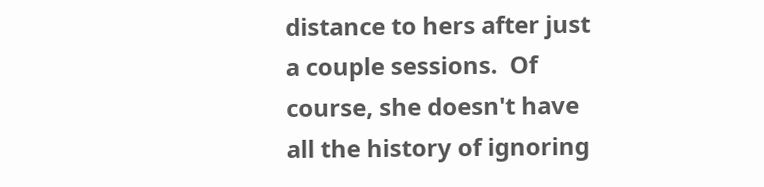distance to hers after just a couple sessions.  Of course, she doesn't have all the history of ignoring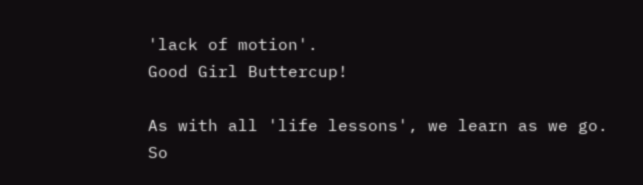'lack of motion'.
Good Girl Buttercup!

As with all 'life lessons', we learn as we go.
So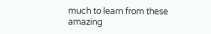much to learn from these amazing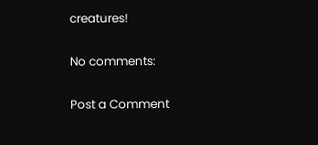creatures!

No comments:

Post a Comment